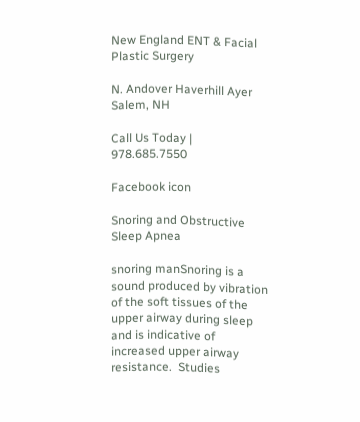New England ENT & Facial Plastic Surgery

N. Andover Haverhill Ayer Salem, NH

Call Us Today | 978.685.7550

Facebook icon

Snoring and Obstructive Sleep Apnea

snoring manSnoring is a sound produced by vibration of the soft tissues of the upper airway during sleep and is indicative of increased upper airway resistance.  Studies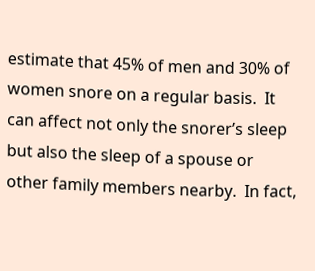estimate that 45% of men and 30% of women snore on a regular basis.  It can affect not only the snorer’s sleep but also the sleep of a spouse or other family members nearby.  In fact,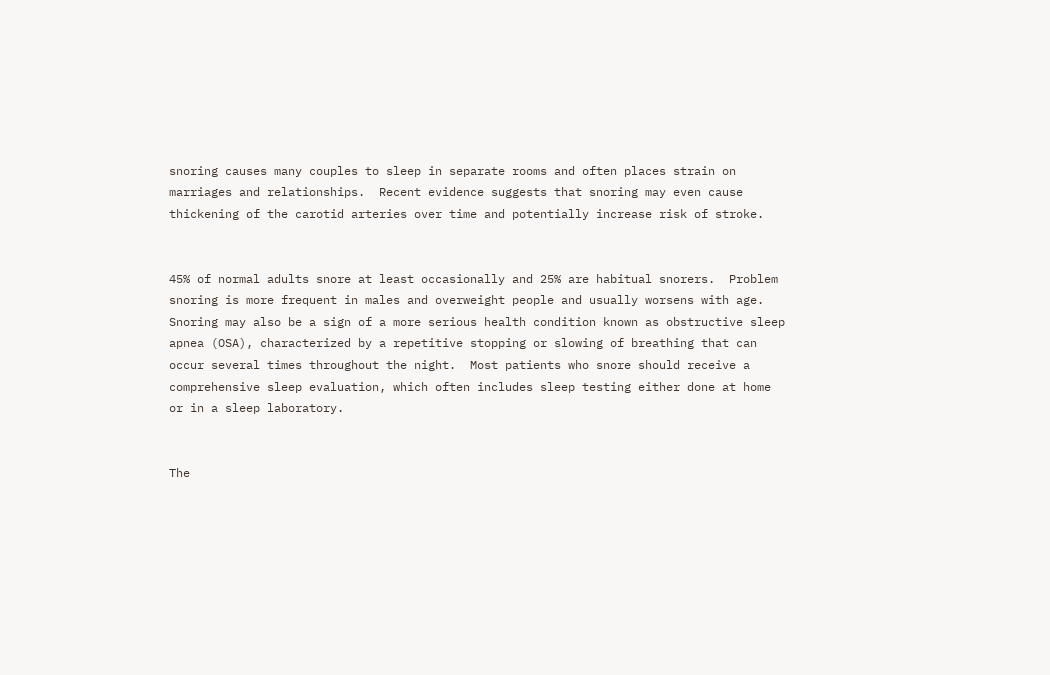snoring causes many couples to sleep in separate rooms and often places strain on marriages and relationships.  Recent evidence suggests that snoring may even cause thickening of the carotid arteries over time and potentially increase risk of stroke.


45% of normal adults snore at least occasionally and 25% are habitual snorers.  Problem snoring is more frequent in males and overweight people and usually worsens with age. Snoring may also be a sign of a more serious health condition known as obstructive sleep apnea (OSA), characterized by a repetitive stopping or slowing of breathing that can occur several times throughout the night.  Most patients who snore should receive a comprehensive sleep evaluation, which often includes sleep testing either done at home or in a sleep laboratory.


The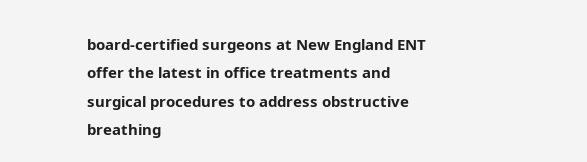board-certified surgeons at New England ENT offer the latest in office treatments and surgical procedures to address obstructive breathing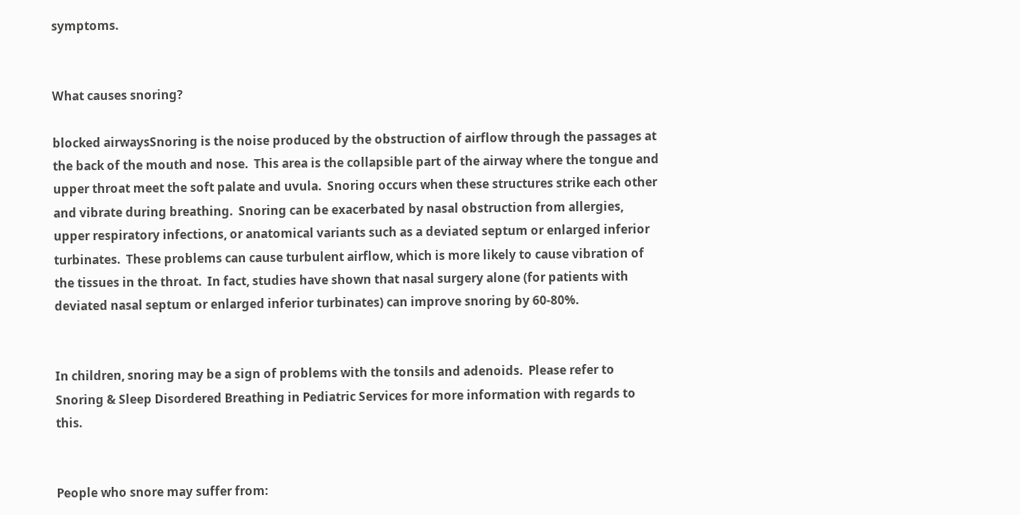symptoms.


What causes snoring?

blocked airwaysSnoring is the noise produced by the obstruction of airflow through the passages at the back of the mouth and nose.  This area is the collapsible part of the airway where the tongue and upper throat meet the soft palate and uvula.  Snoring occurs when these structures strike each other and vibrate during breathing.  Snoring can be exacerbated by nasal obstruction from allergies, upper respiratory infections, or anatomical variants such as a deviated septum or enlarged inferior turbinates.  These problems can cause turbulent airflow, which is more likely to cause vibration of the tissues in the throat.  In fact, studies have shown that nasal surgery alone (for patients with deviated nasal septum or enlarged inferior turbinates) can improve snoring by 60-80%.


In children, snoring may be a sign of problems with the tonsils and adenoids.  Please refer to Snoring & Sleep Disordered Breathing in Pediatric Services for more information with regards to this.


People who snore may suffer from: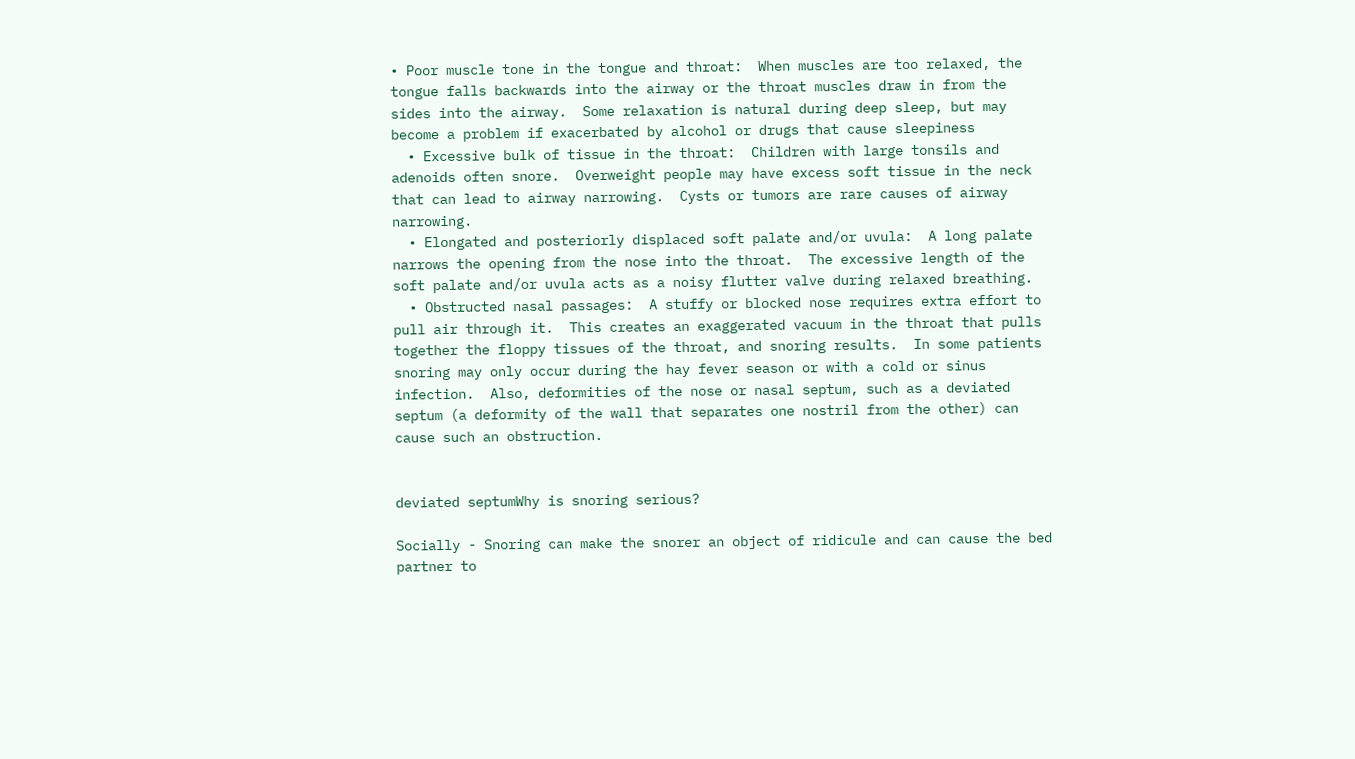• Poor muscle tone in the tongue and throat:  When muscles are too relaxed, the tongue falls backwards into the airway or the throat muscles draw in from the sides into the airway.  Some relaxation is natural during deep sleep, but may become a problem if exacerbated by alcohol or drugs that cause sleepiness
  • Excessive bulk of tissue in the throat:  Children with large tonsils and adenoids often snore.  Overweight people may have excess soft tissue in the neck that can lead to airway narrowing.  Cysts or tumors are rare causes of airway narrowing.
  • Elongated and posteriorly displaced soft palate and/or uvula:  A long palate narrows the opening from the nose into the throat.  The excessive length of the soft palate and/or uvula acts as a noisy flutter valve during relaxed breathing.
  • Obstructed nasal passages:  A stuffy or blocked nose requires extra effort to pull air through it.  This creates an exaggerated vacuum in the throat that pulls together the floppy tissues of the throat, and snoring results.  In some patients snoring may only occur during the hay fever season or with a cold or sinus infection.  Also, deformities of the nose or nasal septum, such as a deviated septum (a deformity of the wall that separates one nostril from the other) can cause such an obstruction.


deviated septumWhy is snoring serious?

Socially - Snoring can make the snorer an object of ridicule and can cause the bed partner to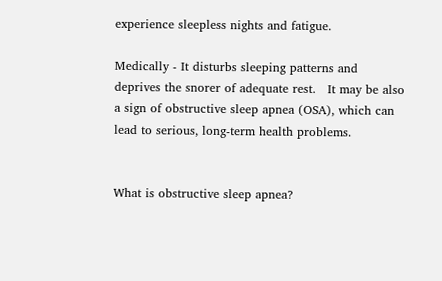experience sleepless nights and fatigue.

Medically - It disturbs sleeping patterns and deprives the snorer of adequate rest.   It may be also a sign of obstructive sleep apnea (OSA), which can lead to serious, long-term health problems.


What is obstructive sleep apnea?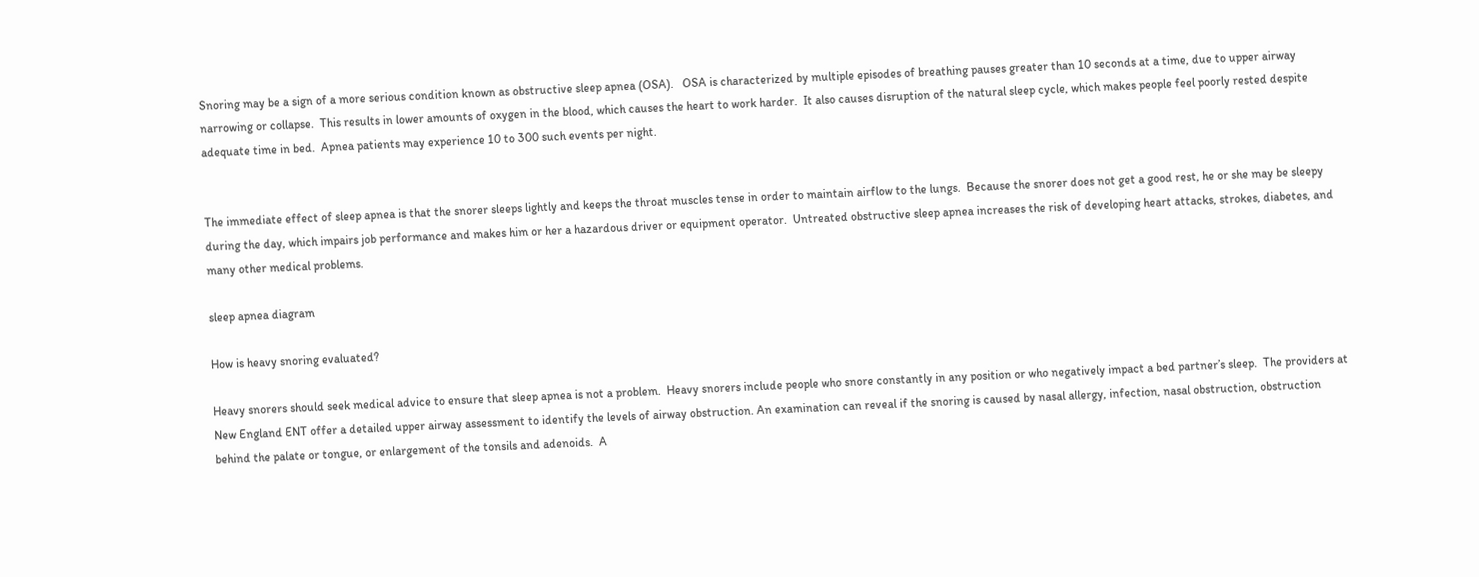Snoring may be a sign of a more serious condition known as obstructive sleep apnea (OSA).   OSA is characterized by multiple episodes of breathing pauses greater than 10 seconds at a time, due to upper airway narrowing or collapse.  This results in lower amounts of oxygen in the blood, which causes the heart to work harder.  It also causes disruption of the natural sleep cycle, which makes people feel poorly rested despite adequate time in bed.  Apnea patients may experience 10 to 300 such events per night.


The immediate effect of sleep apnea is that the snorer sleeps lightly and keeps the throat muscles tense in order to maintain airflow to the lungs.  Because the snorer does not get a good rest, he or she may be sleepy during the day, which impairs job performance and makes him or her a hazardous driver or equipment operator.  Untreated obstructive sleep apnea increases the risk of developing heart attacks, strokes, diabetes, and many other medical problems.

sleep apnea diagram

How is heavy snoring evaluated?

Heavy snorers should seek medical advice to ensure that sleep apnea is not a problem.  Heavy snorers include people who snore constantly in any position or who negatively impact a bed partner’s sleep.  The providers at New England ENT offer a detailed upper airway assessment to identify the levels of airway obstruction. An examination can reveal if the snoring is caused by nasal allergy, infection, nasal obstruction, obstruction behind the palate or tongue, or enlargement of the tonsils and adenoids.  A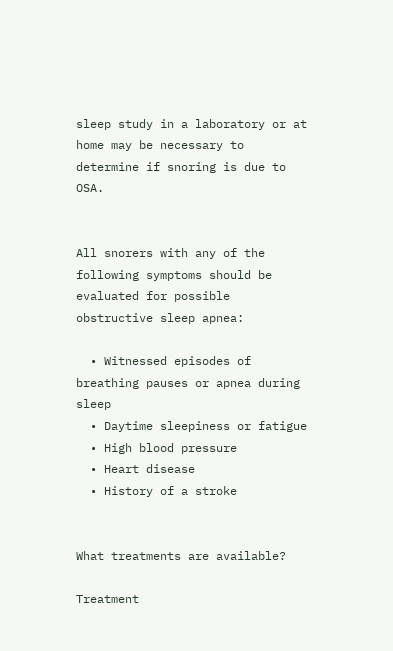sleep study in a laboratory or at home may be necessary to determine if snoring is due to OSA.


All snorers with any of the following symptoms should be evaluated for possible obstructive sleep apnea:

  • Witnessed episodes of breathing pauses or apnea during sleep
  • Daytime sleepiness or fatigue
  • High blood pressure
  • Heart disease
  • History of a stroke


What treatments are available?

Treatment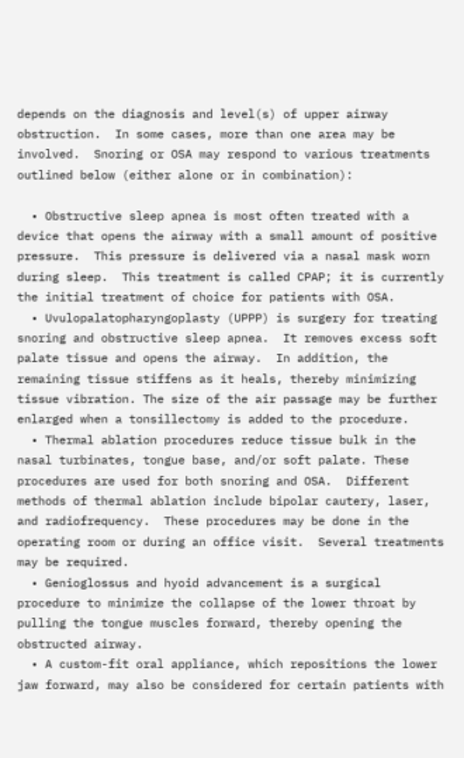depends on the diagnosis and level(s) of upper airway obstruction.  In some cases, more than one area may be involved.  Snoring or OSA may respond to various treatments outlined below (either alone or in combination):

  • Obstructive sleep apnea is most often treated with a device that opens the airway with a small amount of positive pressure.  This pressure is delivered via a nasal mask worn during sleep.  This treatment is called CPAP; it is currently the initial treatment of choice for patients with OSA.
  • Uvulopalatopharyngoplasty (UPPP) is surgery for treating snoring and obstructive sleep apnea.  It removes excess soft palate tissue and opens the airway.  In addition, the remaining tissue stiffens as it heals, thereby minimizing tissue vibration. The size of the air passage may be further enlarged when a tonsillectomy is added to the procedure.
  • Thermal ablation procedures reduce tissue bulk in the nasal turbinates, tongue base, and/or soft palate. These procedures are used for both snoring and OSA.  Different methods of thermal ablation include bipolar cautery, laser, and radiofrequency.  These procedures may be done in the operating room or during an office visit.  Several treatments may be required.
  • Genioglossus and hyoid advancement is a surgical procedure to minimize the collapse of the lower throat by pulling the tongue muscles forward, thereby opening the obstructed airway.
  • A custom-fit oral appliance, which repositions the lower jaw forward, may also be considered for certain patients with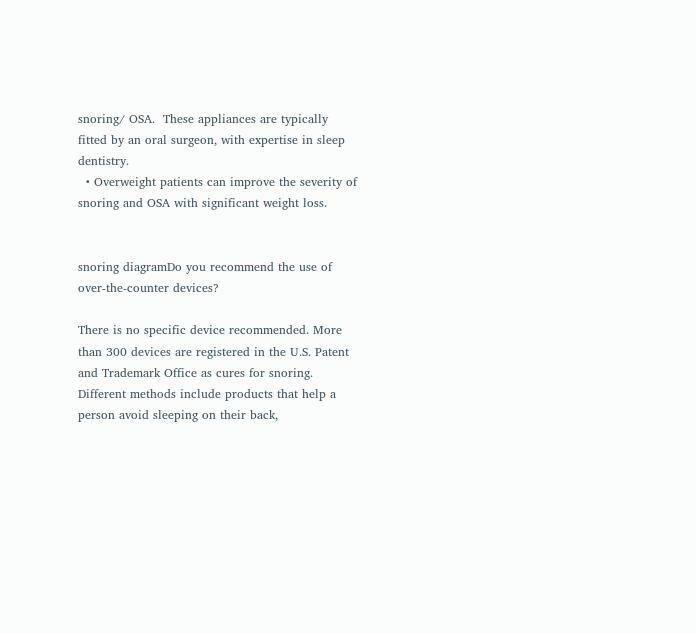snoring/ OSA.  These appliances are typically fitted by an oral surgeon, with expertise in sleep dentistry.
  • Overweight patients can improve the severity of snoring and OSA with significant weight loss.


snoring diagramDo you recommend the use of over-the-counter devices?

There is no specific device recommended. More than 300 devices are registered in the U.S. Patent and Trademark Office as cures for snoring.  Different methods include products that help a person avoid sleeping on their back,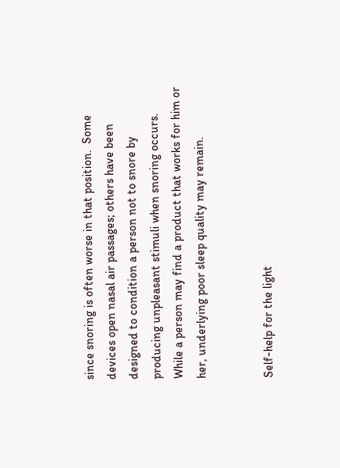since snoring is often worse in that position.  Some devices open nasal air passages; others have been designed to condition a person not to snore by producing unpleasant stimuli when snoring occurs.  While a person may find a product that works for him or her, underlying poor sleep quality may remain.


Self-help for the light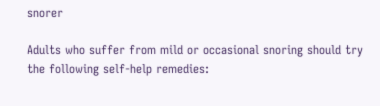snorer

Adults who suffer from mild or occasional snoring should try the following self-help remedies: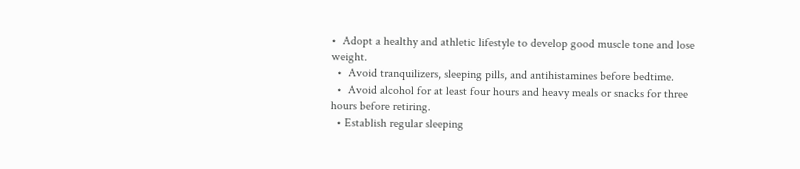•  Adopt a healthy and athletic lifestyle to develop good muscle tone and lose weight.
  •  Avoid tranquilizers, sleeping pills, and antihistamines before bedtime.
  •  Avoid alcohol for at least four hours and heavy meals or snacks for three hours before retiring.
  • Establish regular sleeping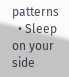patterns
  • Sleep on your side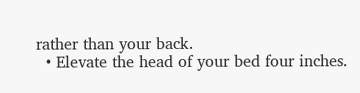rather than your back.
  • Elevate the head of your bed four inches.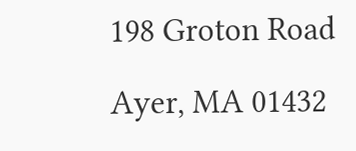198 Groton Road

Ayer, MA 01432